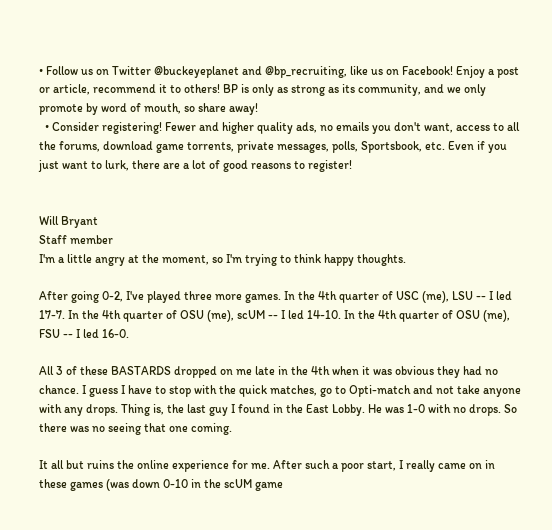• Follow us on Twitter @buckeyeplanet and @bp_recruiting, like us on Facebook! Enjoy a post or article, recommend it to others! BP is only as strong as its community, and we only promote by word of mouth, so share away!
  • Consider registering! Fewer and higher quality ads, no emails you don't want, access to all the forums, download game torrents, private messages, polls, Sportsbook, etc. Even if you just want to lurk, there are a lot of good reasons to register!


Will Bryant
Staff member
I'm a little angry at the moment, so I'm trying to think happy thoughts.

After going 0-2, I've played three more games. In the 4th quarter of USC (me), LSU -- I led 17-7. In the 4th quarter of OSU (me), scUM -- I led 14-10. In the 4th quarter of OSU (me), FSU -- I led 16-0.

All 3 of these BASTARDS dropped on me late in the 4th when it was obvious they had no chance. I guess I have to stop with the quick matches, go to Opti-match and not take anyone with any drops. Thing is, the last guy I found in the East Lobby. He was 1-0 with no drops. So there was no seeing that one coming.

It all but ruins the online experience for me. After such a poor start, I really came on in these games (was down 0-10 in the scUM game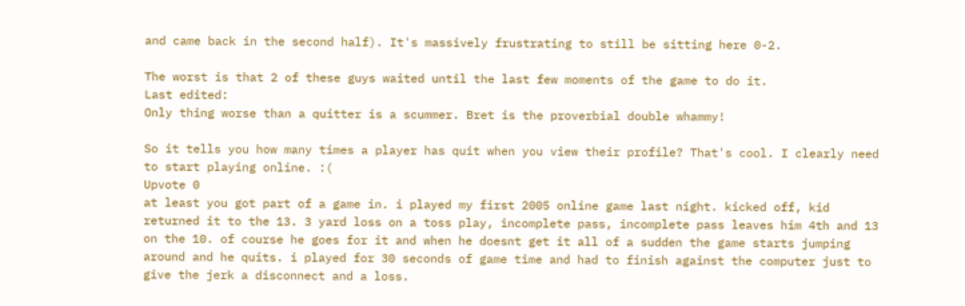and came back in the second half). It's massively frustrating to still be sitting here 0-2.

The worst is that 2 of these guys waited until the last few moments of the game to do it.
Last edited:
Only thing worse than a quitter is a scummer. Bret is the proverbial double whammy!

So it tells you how many times a player has quit when you view their profile? That's cool. I clearly need to start playing online. :(
Upvote 0
at least you got part of a game in. i played my first 2005 online game last night. kicked off, kid returned it to the 13. 3 yard loss on a toss play, incomplete pass, incomplete pass leaves him 4th and 13 on the 10. of course he goes for it and when he doesnt get it all of a sudden the game starts jumping around and he quits. i played for 30 seconds of game time and had to finish against the computer just to give the jerk a disconnect and a loss.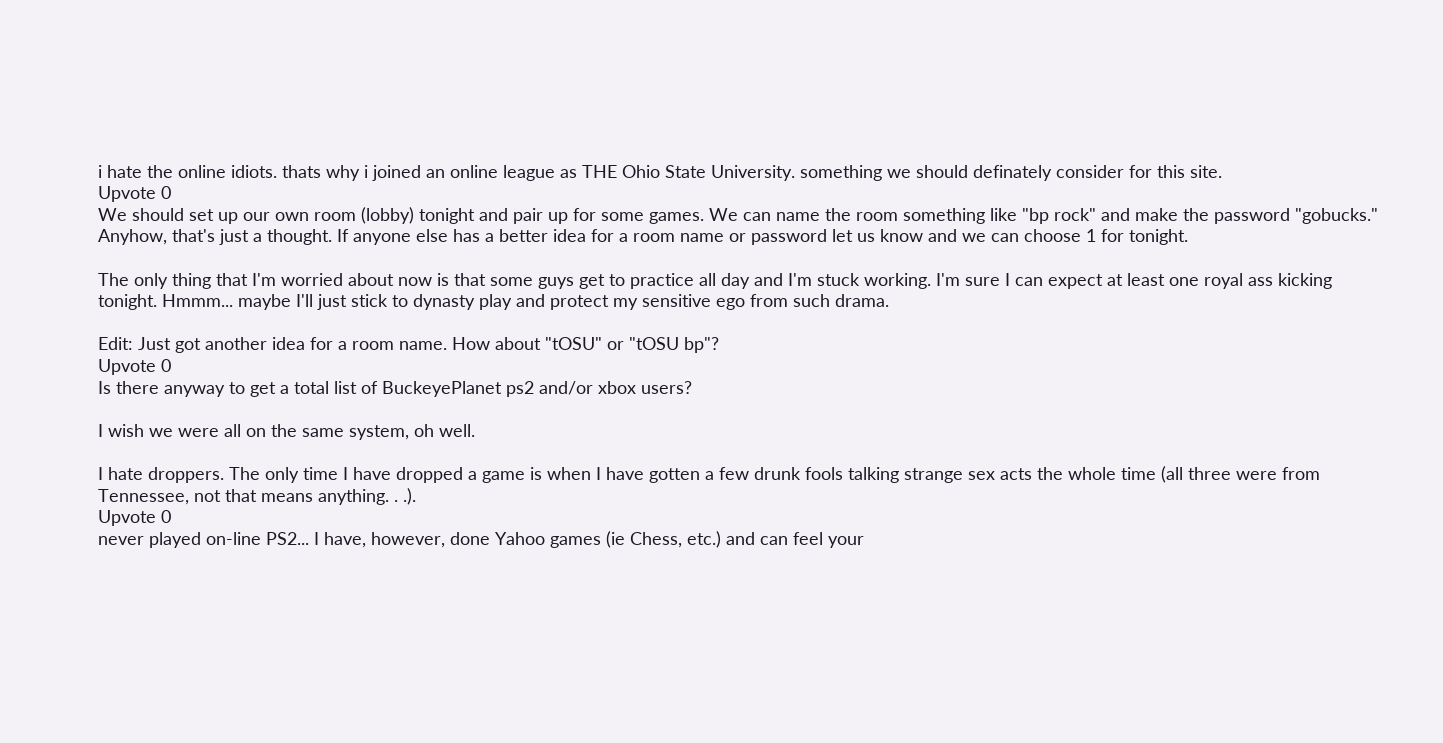i hate the online idiots. thats why i joined an online league as THE Ohio State University. something we should definately consider for this site.
Upvote 0
We should set up our own room (lobby) tonight and pair up for some games. We can name the room something like "bp rock" and make the password "gobucks." Anyhow, that's just a thought. If anyone else has a better idea for a room name or password let us know and we can choose 1 for tonight.

The only thing that I'm worried about now is that some guys get to practice all day and I'm stuck working. I'm sure I can expect at least one royal ass kicking tonight. Hmmm... maybe I'll just stick to dynasty play and protect my sensitive ego from such drama.

Edit: Just got another idea for a room name. How about "tOSU" or "tOSU bp"?
Upvote 0
Is there anyway to get a total list of BuckeyePlanet ps2 and/or xbox users?

I wish we were all on the same system, oh well.

I hate droppers. The only time I have dropped a game is when I have gotten a few drunk fools talking strange sex acts the whole time (all three were from Tennessee, not that means anything. . .).
Upvote 0
never played on-line PS2... I have, however, done Yahoo games (ie Chess, etc.) and can feel your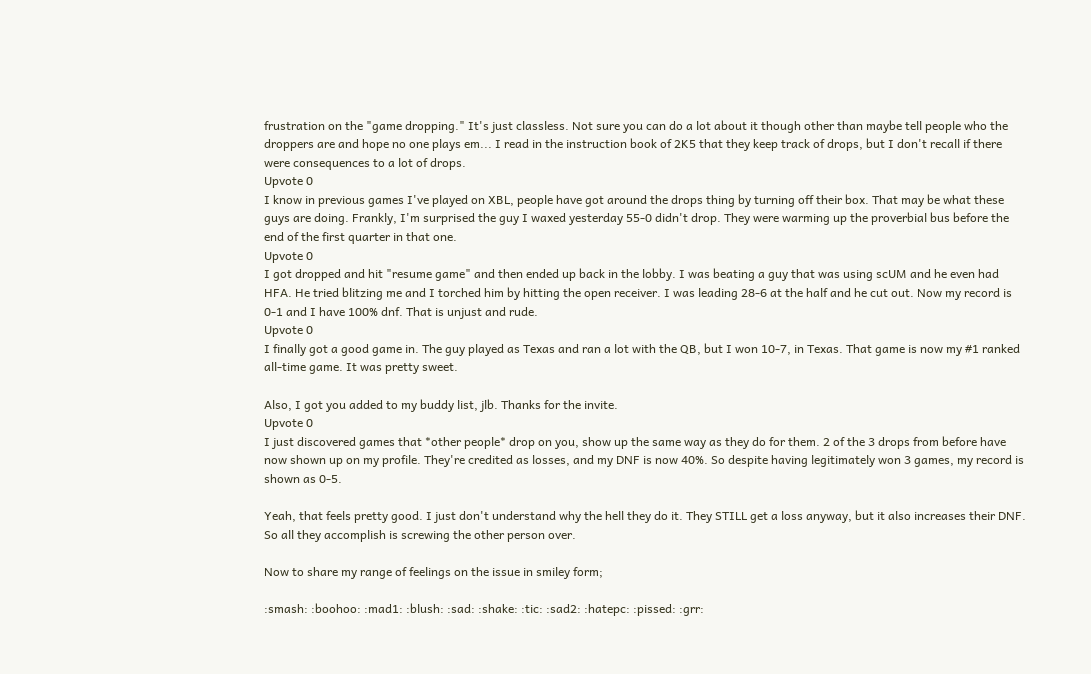frustration on the "game dropping." It's just classless. Not sure you can do a lot about it though other than maybe tell people who the droppers are and hope no one plays em... I read in the instruction book of 2K5 that they keep track of drops, but I don't recall if there were consequences to a lot of drops.
Upvote 0
I know in previous games I've played on XBL, people have got around the drops thing by turning off their box. That may be what these guys are doing. Frankly, I'm surprised the guy I waxed yesterday 55-0 didn't drop. They were warming up the proverbial bus before the end of the first quarter in that one.
Upvote 0
I got dropped and hit "resume game" and then ended up back in the lobby. I was beating a guy that was using scUM and he even had HFA. He tried blitzing me and I torched him by hitting the open receiver. I was leading 28-6 at the half and he cut out. Now my record is 0-1 and I have 100% dnf. That is unjust and rude.
Upvote 0
I finally got a good game in. The guy played as Texas and ran a lot with the QB, but I won 10-7, in Texas. That game is now my #1 ranked all-time game. It was pretty sweet.

Also, I got you added to my buddy list, jlb. Thanks for the invite.
Upvote 0
I just discovered games that *other people* drop on you, show up the same way as they do for them. 2 of the 3 drops from before have now shown up on my profile. They're credited as losses, and my DNF is now 40%. So despite having legitimately won 3 games, my record is shown as 0-5.

Yeah, that feels pretty good. I just don't understand why the hell they do it. They STILL get a loss anyway, but it also increases their DNF. So all they accomplish is screwing the other person over.

Now to share my range of feelings on the issue in smiley form;

:smash: :boohoo: :mad1: :blush: :sad: :shake: :tic: :sad2: :hatepc: :pissed: :grr: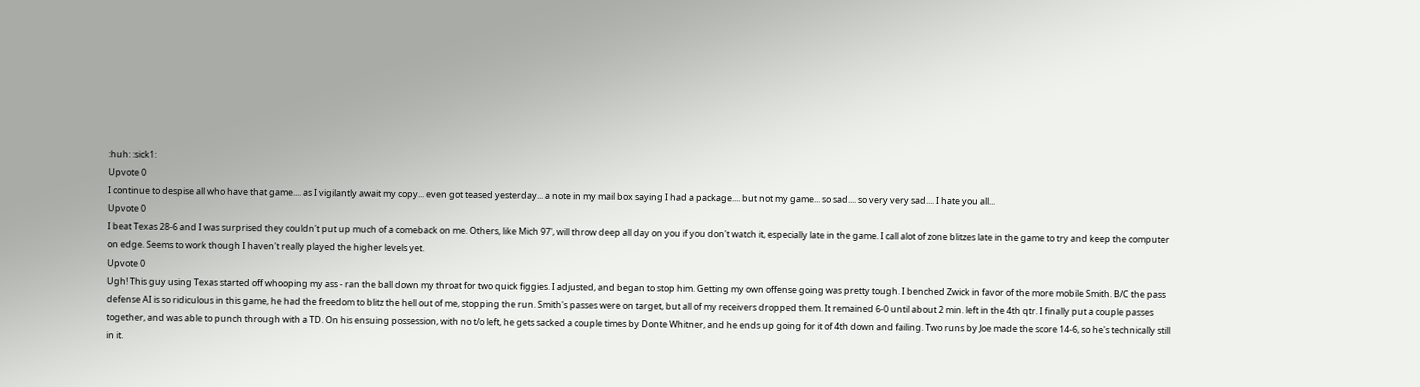:huh: :sick1:
Upvote 0
I continue to despise all who have that game.... as I vigilantly await my copy... even got teased yesterday... a note in my mail box saying I had a package.... but not my game... so sad.... so very very sad.... I hate you all...
Upvote 0
I beat Texas 28-6 and I was surprised they couldn't put up much of a comeback on me. Others, like Mich 97', will throw deep all day on you if you don't watch it, especially late in the game. I call alot of zone blitzes late in the game to try and keep the computer on edge. Seems to work though I haven't really played the higher levels yet.
Upvote 0
Ugh! This guy using Texas started off whooping my ass - ran the ball down my throat for two quick figgies. I adjusted, and began to stop him. Getting my own offense going was pretty tough. I benched Zwick in favor of the more mobile Smith. B/C the pass defense AI is so ridiculous in this game, he had the freedom to blitz the hell out of me, stopping the run. Smith's passes were on target, but all of my receivers dropped them. It remained 6-0 until about 2 min. left in the 4th qtr. I finally put a couple passes together, and was able to punch through with a TD. On his ensuing possession, with no t/o left, he gets sacked a couple times by Donte Whitner, and he ends up going for it of 4th down and failing. Two runs by Joe made the score 14-6, so he's technically still in it.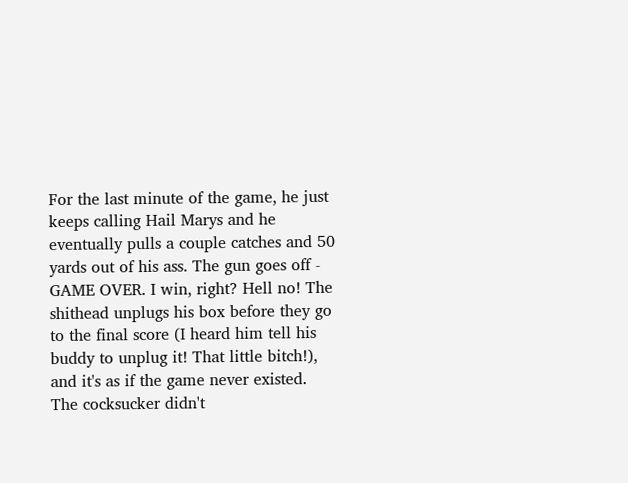For the last minute of the game, he just keeps calling Hail Marys and he eventually pulls a couple catches and 50 yards out of his ass. The gun goes off - GAME OVER. I win, right? Hell no! The shithead unplugs his box before they go to the final score (I heard him tell his buddy to unplug it! That little bitch!), and it's as if the game never existed. The cocksucker didn't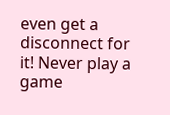even get a disconnect for it! Never play a game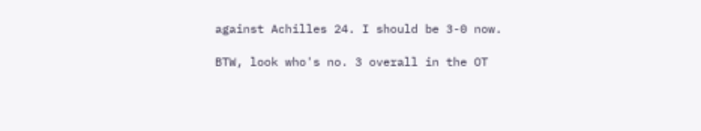against Achilles 24. I should be 3-0 now.

BTW, look who's no. 3 overall in the OT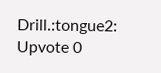Drill.:tongue2:
Upvote 0